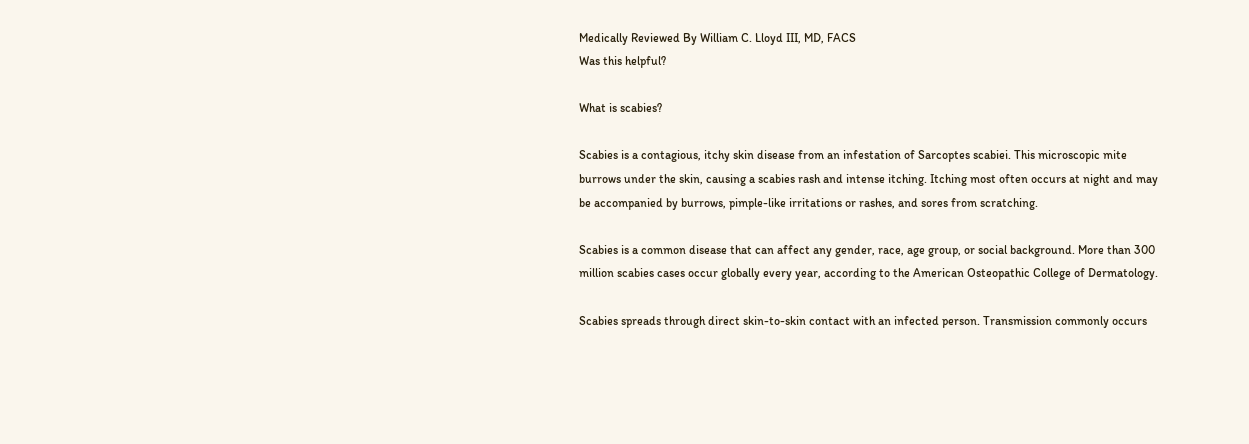Medically Reviewed By William C. Lloyd III, MD, FACS
Was this helpful?

What is scabies?

Scabies is a contagious, itchy skin disease from an infestation of Sarcoptes scabiei. This microscopic mite burrows under the skin, causing a scabies rash and intense itching. Itching most often occurs at night and may be accompanied by burrows, pimple-like irritations or rashes, and sores from scratching.

Scabies is a common disease that can affect any gender, race, age group, or social background. More than 300 million scabies cases occur globally every year, according to the American Osteopathic College of Dermatology.

Scabies spreads through direct skin-to-skin contact with an infected person. Transmission commonly occurs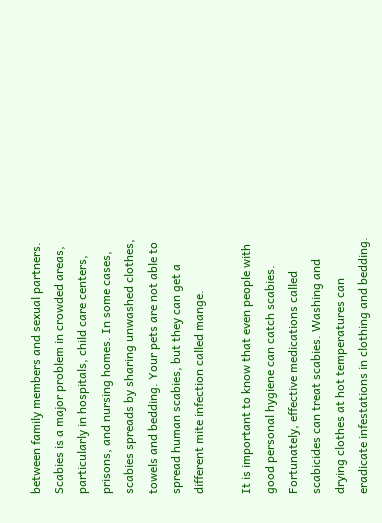between family members and sexual partners. Scabies is a major problem in crowded areas, particularly in hospitals, child care centers, prisons, and nursing homes. In some cases, scabies spreads by sharing unwashed clothes, towels and bedding. Your pets are not able to spread human scabies, but they can get a different mite infection called mange.

It is important to know that even people with good personal hygiene can catch scabies. Fortunately, effective medications called scabicides can treat scabies. Washing and drying clothes at hot temperatures can eradicate infestations in clothing and bedding.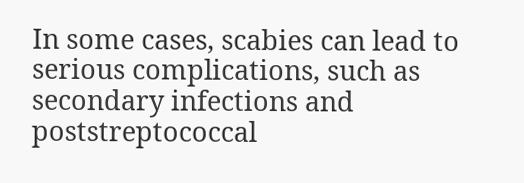In some cases, scabies can lead to serious complications, such as secondary infections and poststreptococcal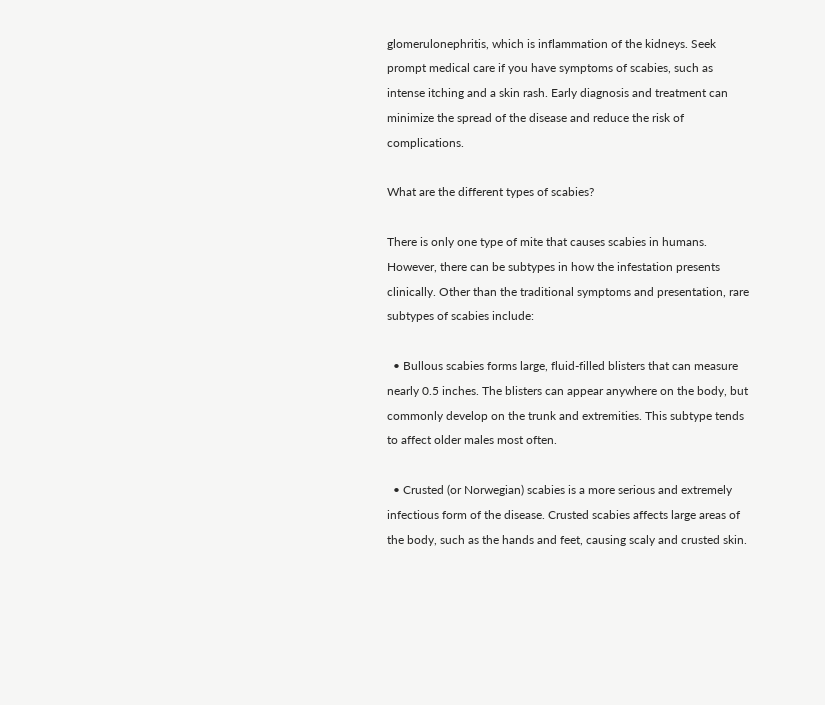glomerulonephritis, which is inflammation of the kidneys. Seek prompt medical care if you have symptoms of scabies, such as intense itching and a skin rash. Early diagnosis and treatment can minimize the spread of the disease and reduce the risk of complications.

What are the different types of scabies?

There is only one type of mite that causes scabies in humans. However, there can be subtypes in how the infestation presents clinically. Other than the traditional symptoms and presentation, rare subtypes of scabies include:

  • Bullous scabies forms large, fluid-filled blisters that can measure nearly 0.5 inches. The blisters can appear anywhere on the body, but commonly develop on the trunk and extremities. This subtype tends to affect older males most often.

  • Crusted (or Norwegian) scabies is a more serious and extremely infectious form of the disease. Crusted scabies affects large areas of the body, such as the hands and feet, causing scaly and crusted skin.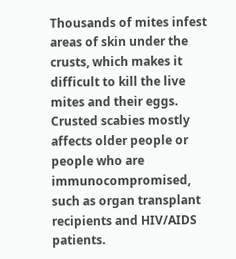Thousands of mites infest areas of skin under the crusts, which makes it difficult to kill the live mites and their eggs. Crusted scabies mostly affects older people or people who are immunocompromised, such as organ transplant recipients and HIV/AIDS patients.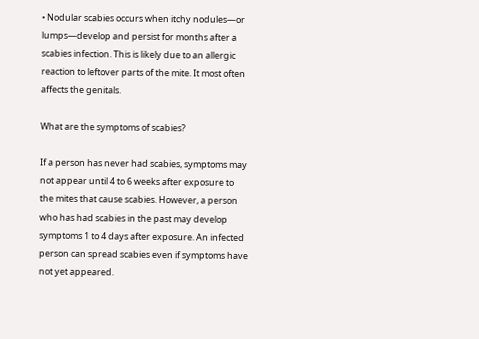• Nodular scabies occurs when itchy nodules—or lumps—develop and persist for months after a scabies infection. This is likely due to an allergic reaction to leftover parts of the mite. It most often affects the genitals.

What are the symptoms of scabies?

If a person has never had scabies, symptoms may not appear until 4 to 6 weeks after exposure to the mites that cause scabies. However, a person who has had scabies in the past may develop symptoms 1 to 4 days after exposure. An infected person can spread scabies even if symptoms have not yet appeared.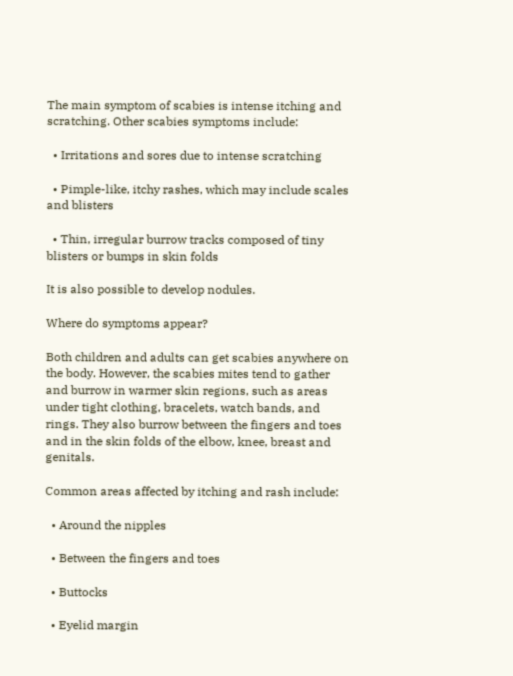The main symptom of scabies is intense itching and scratching. Other scabies symptoms include:

  • Irritations and sores due to intense scratching

  • Pimple-like, itchy rashes, which may include scales and blisters

  • Thin, irregular burrow tracks composed of tiny blisters or bumps in skin folds

It is also possible to develop nodules.

Where do symptoms appear?

Both children and adults can get scabies anywhere on the body. However, the scabies mites tend to gather and burrow in warmer skin regions, such as areas under tight clothing, bracelets, watch bands, and rings. They also burrow between the fingers and toes and in the skin folds of the elbow, knee, breast and genitals.

Common areas affected by itching and rash include:

  • Around the nipples

  • Between the fingers and toes

  • Buttocks

  • Eyelid margin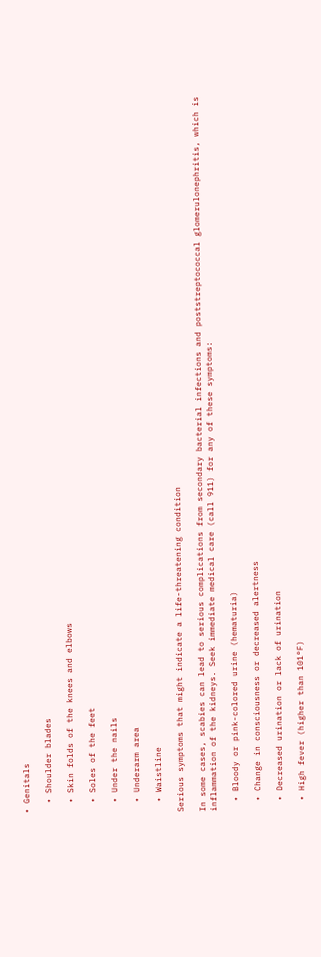• Genitals

  • Shoulder blades

  • Skin folds of the knees and elbows

  • Soles of the feet

  • Under the nails

  • Underarm area

  • Waistline

Serious symptoms that might indicate a life-threatening condition

In some cases, scabies can lead to serious complications from secondary bacterial infections and poststreptococcal glomerulonephritis, which is inflammation of the kidneys. Seek immediate medical care (call 911) for any of these symptoms:

  • Bloody or pink-colored urine (hematuria)

  • Change in consciousness or decreased alertness

  • Decreased urination or lack of urination

  • High fever (higher than 101°F)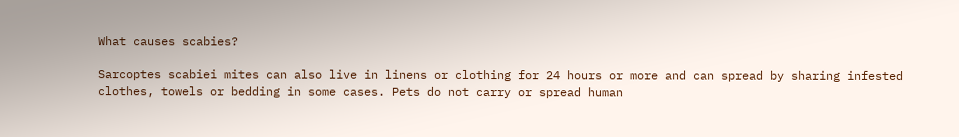What causes scabies?

Sarcoptes scabiei mites can also live in linens or clothing for 24 hours or more and can spread by sharing infested clothes, towels or bedding in some cases. Pets do not carry or spread human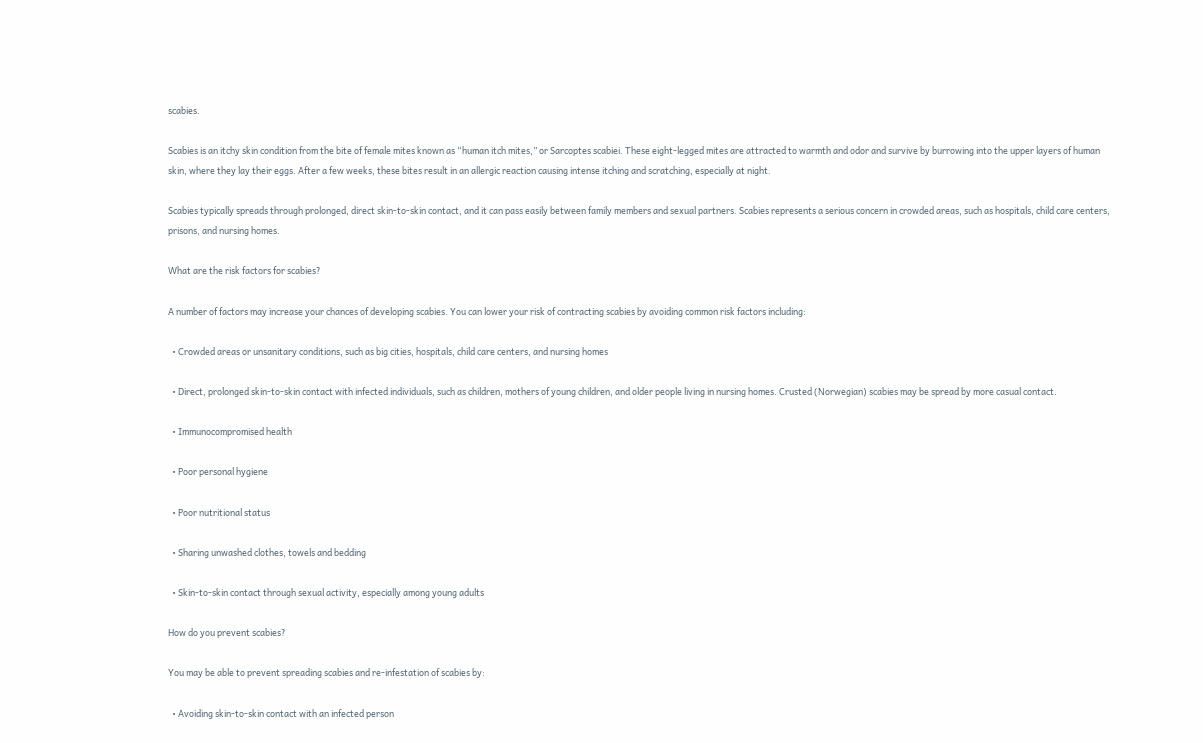scabies.

Scabies is an itchy skin condition from the bite of female mites known as “human itch mites,” or Sarcoptes scabiei. These eight-legged mites are attracted to warmth and odor and survive by burrowing into the upper layers of human skin, where they lay their eggs. After a few weeks, these bites result in an allergic reaction causing intense itching and scratching, especially at night.

Scabies typically spreads through prolonged, direct skin-to-skin contact, and it can pass easily between family members and sexual partners. Scabies represents a serious concern in crowded areas, such as hospitals, child care centers, prisons, and nursing homes.

What are the risk factors for scabies?

A number of factors may increase your chances of developing scabies. You can lower your risk of contracting scabies by avoiding common risk factors including:

  • Crowded areas or unsanitary conditions, such as big cities, hospitals, child care centers, and nursing homes

  • Direct, prolonged skin-to-skin contact with infected individuals, such as children, mothers of young children, and older people living in nursing homes. Crusted (Norwegian) scabies may be spread by more casual contact.

  • Immunocompromised health

  • Poor personal hygiene

  • Poor nutritional status

  • Sharing unwashed clothes, towels and bedding

  • Skin-to-skin contact through sexual activity, especially among young adults

How do you prevent scabies?

You may be able to prevent spreading scabies and re-infestation of scabies by:

  • Avoiding skin-to-skin contact with an infected person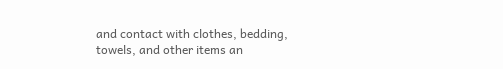and contact with clothes, bedding, towels, and other items an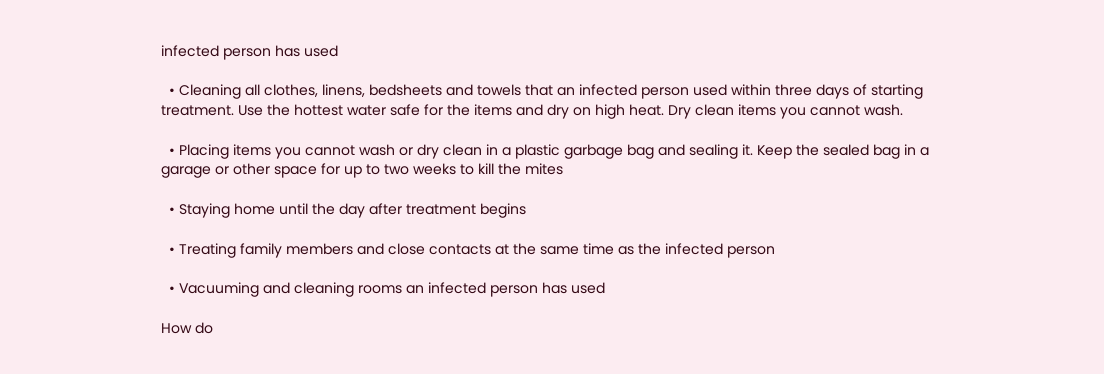infected person has used

  • Cleaning all clothes, linens, bedsheets and towels that an infected person used within three days of starting treatment. Use the hottest water safe for the items and dry on high heat. Dry clean items you cannot wash.

  • Placing items you cannot wash or dry clean in a plastic garbage bag and sealing it. Keep the sealed bag in a garage or other space for up to two weeks to kill the mites

  • Staying home until the day after treatment begins

  • Treating family members and close contacts at the same time as the infected person

  • Vacuuming and cleaning rooms an infected person has used

How do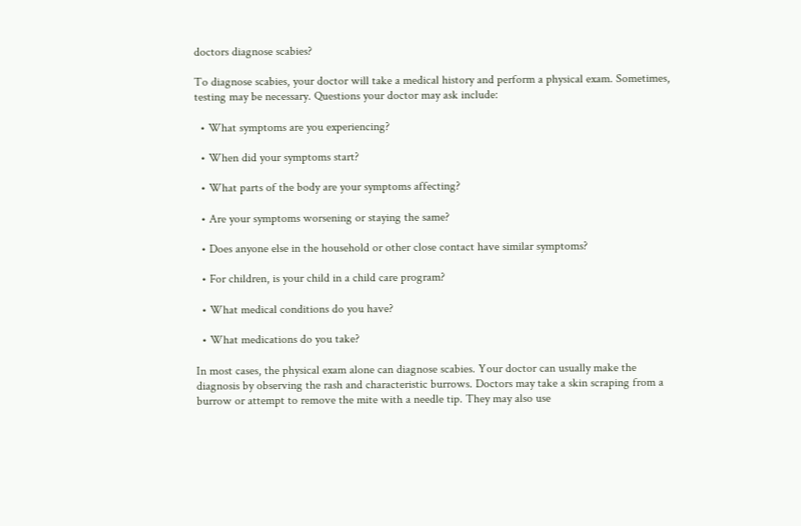doctors diagnose scabies?

To diagnose scabies, your doctor will take a medical history and perform a physical exam. Sometimes, testing may be necessary. Questions your doctor may ask include:

  • What symptoms are you experiencing?

  • When did your symptoms start?

  • What parts of the body are your symptoms affecting?

  • Are your symptoms worsening or staying the same?

  • Does anyone else in the household or other close contact have similar symptoms?

  • For children, is your child in a child care program?

  • What medical conditions do you have?

  • What medications do you take?

In most cases, the physical exam alone can diagnose scabies. Your doctor can usually make the diagnosis by observing the rash and characteristic burrows. Doctors may take a skin scraping from a burrow or attempt to remove the mite with a needle tip. They may also use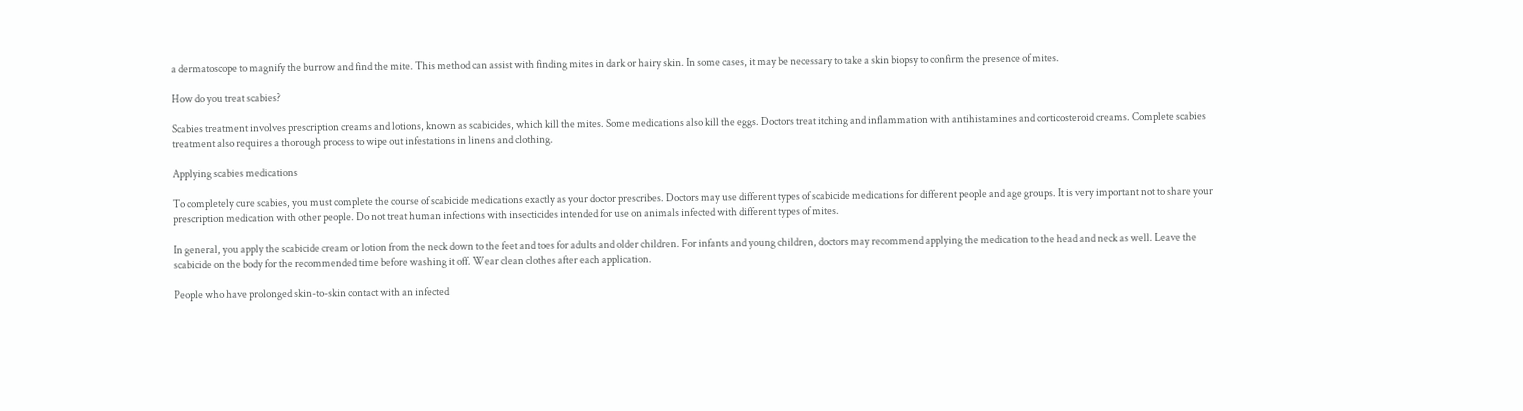a dermatoscope to magnify the burrow and find the mite. This method can assist with finding mites in dark or hairy skin. In some cases, it may be necessary to take a skin biopsy to confirm the presence of mites.

How do you treat scabies?

Scabies treatment involves prescription creams and lotions, known as scabicides, which kill the mites. Some medications also kill the eggs. Doctors treat itching and inflammation with antihistamines and corticosteroid creams. Complete scabies treatment also requires a thorough process to wipe out infestations in linens and clothing.

Applying scabies medications

To completely cure scabies, you must complete the course of scabicide medications exactly as your doctor prescribes. Doctors may use different types of scabicide medications for different people and age groups. It is very important not to share your prescription medication with other people. Do not treat human infections with insecticides intended for use on animals infected with different types of mites.

In general, you apply the scabicide cream or lotion from the neck down to the feet and toes for adults and older children. For infants and young children, doctors may recommend applying the medication to the head and neck as well. Leave the scabicide on the body for the recommended time before washing it off. Wear clean clothes after each application.

People who have prolonged skin-to-skin contact with an infected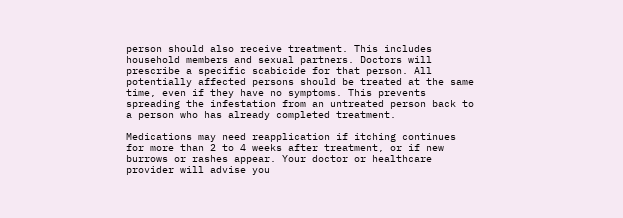person should also receive treatment. This includes household members and sexual partners. Doctors will prescribe a specific scabicide for that person. All potentially affected persons should be treated at the same time, even if they have no symptoms. This prevents spreading the infestation from an untreated person back to a person who has already completed treatment.

Medications may need reapplication if itching continues for more than 2 to 4 weeks after treatment, or if new burrows or rashes appear. Your doctor or healthcare provider will advise you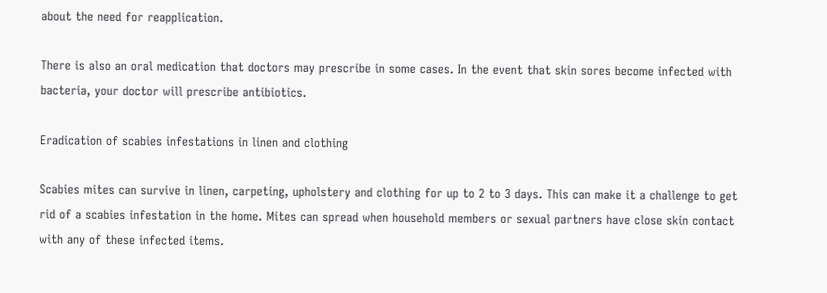about the need for reapplication.

There is also an oral medication that doctors may prescribe in some cases. In the event that skin sores become infected with bacteria, your doctor will prescribe antibiotics.

Eradication of scabies infestations in linen and clothing

Scabies mites can survive in linen, carpeting, upholstery and clothing for up to 2 to 3 days. This can make it a challenge to get rid of a scabies infestation in the home. Mites can spread when household members or sexual partners have close skin contact with any of these infected items.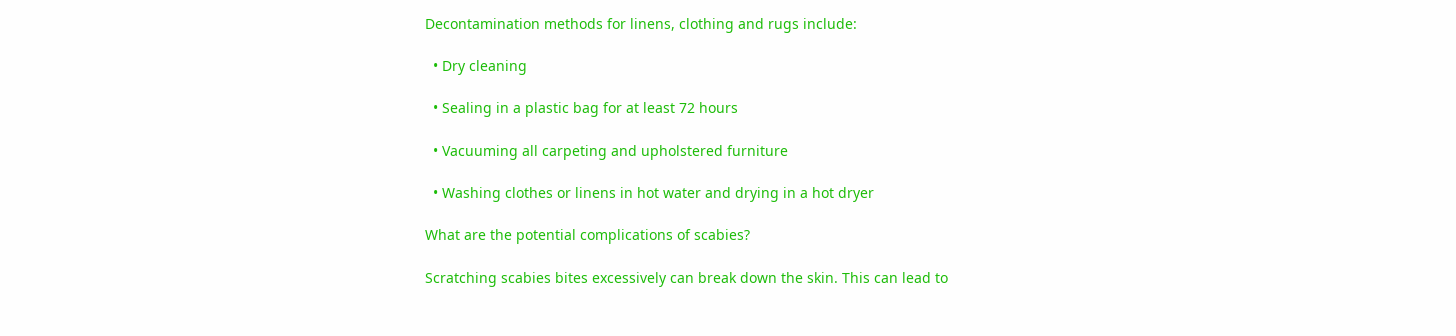Decontamination methods for linens, clothing and rugs include:

  • Dry cleaning

  • Sealing in a plastic bag for at least 72 hours

  • Vacuuming all carpeting and upholstered furniture

  • Washing clothes or linens in hot water and drying in a hot dryer

What are the potential complications of scabies?

Scratching scabies bites excessively can break down the skin. This can lead to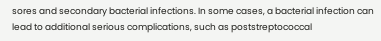sores and secondary bacterial infections. In some cases, a bacterial infection can lead to additional serious complications, such as poststreptococcal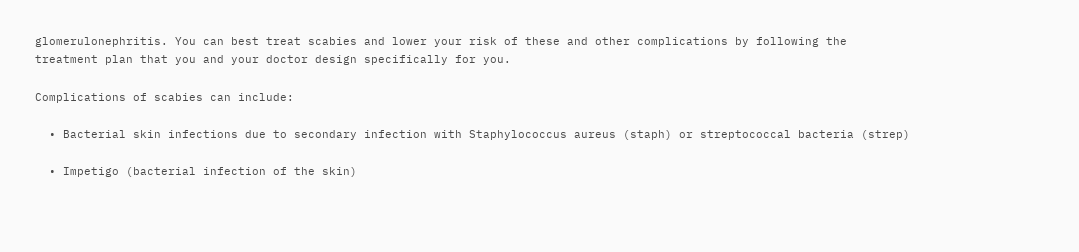glomerulonephritis. You can best treat scabies and lower your risk of these and other complications by following the treatment plan that you and your doctor design specifically for you.

Complications of scabies can include:

  • Bacterial skin infections due to secondary infection with Staphylococcus aureus (staph) or streptococcal bacteria (strep)

  • Impetigo (bacterial infection of the skin)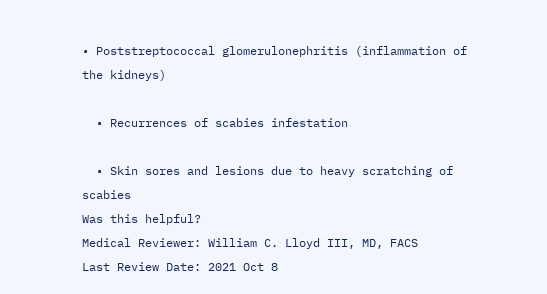• Poststreptococcal glomerulonephritis (inflammation of the kidneys)

  • Recurrences of scabies infestation

  • Skin sores and lesions due to heavy scratching of scabies
Was this helpful?
Medical Reviewer: William C. Lloyd III, MD, FACS
Last Review Date: 2021 Oct 8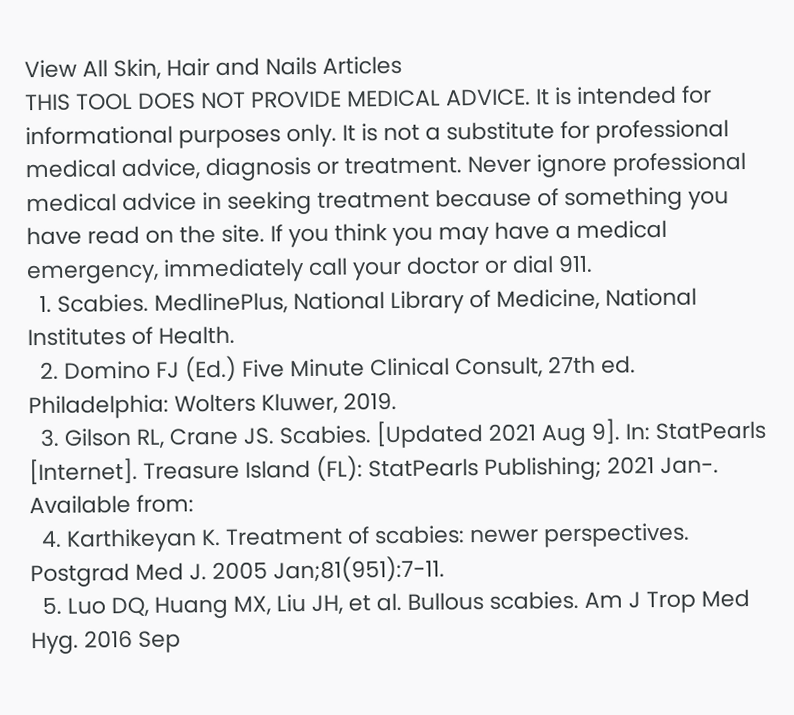View All Skin, Hair and Nails Articles
THIS TOOL DOES NOT PROVIDE MEDICAL ADVICE. It is intended for informational purposes only. It is not a substitute for professional medical advice, diagnosis or treatment. Never ignore professional medical advice in seeking treatment because of something you have read on the site. If you think you may have a medical emergency, immediately call your doctor or dial 911.
  1. Scabies. MedlinePlus, National Library of Medicine, National Institutes of Health.
  2. Domino FJ (Ed.) Five Minute Clinical Consult, 27th ed. Philadelphia: Wolters Kluwer, 2019.
  3. Gilson RL, Crane JS. Scabies. [Updated 2021 Aug 9]. In: StatPearls [Internet]. Treasure Island (FL): StatPearls Publishing; 2021 Jan-. Available from:
  4. Karthikeyan K. Treatment of scabies: newer perspectives. Postgrad Med J. 2005 Jan;81(951):7-11.
  5. Luo DQ, Huang MX, Liu JH, et al. Bullous scabies. Am J Trop Med Hyg. 2016 Sep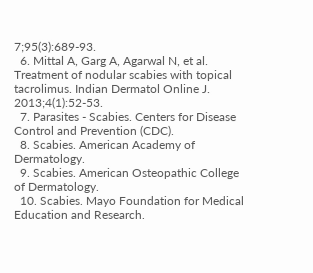7;95(3):689-93.
  6. Mittal A, Garg A, Agarwal N, et al. Treatment of nodular scabies with topical tacrolimus. Indian Dermatol Online J. 2013;4(1):52-53.
  7. Parasites - Scabies. Centers for Disease Control and Prevention (CDC).
  8. Scabies. American Academy of Dermatology.
  9. Scabies. American Osteopathic College of Dermatology.
  10. Scabies. Mayo Foundation for Medical Education and Research.